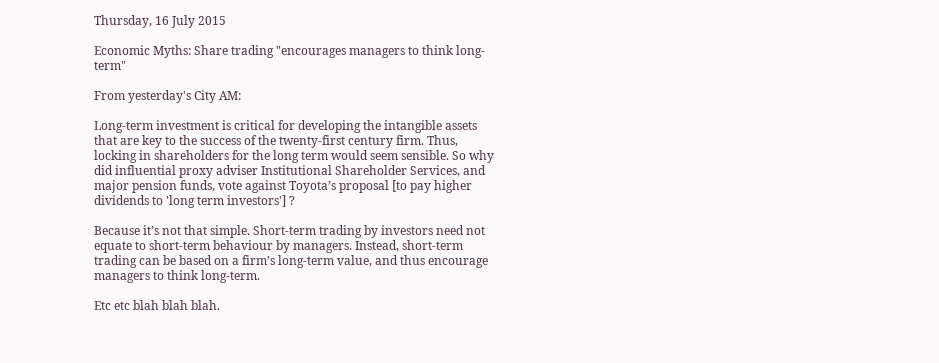Thursday, 16 July 2015

Economic Myths: Share trading "encourages managers to think long-term"

From yesterday's City AM:

Long-term investment is critical for developing the intangible assets that are key to the success of the twenty-first century firm. Thus, locking in shareholders for the long term would seem sensible. So why did influential proxy adviser Institutional Shareholder Services, and major pension funds, vote against Toyota’s proposal [to pay higher dividends to 'long term investors'] ?

Because it’s not that simple. Short-term trading by investors need not equate to short-term behaviour by managers. Instead, short-term trading can be based on a firm’s long-term value, and thus encourage managers to think long-term.

Etc etc blah blah blah.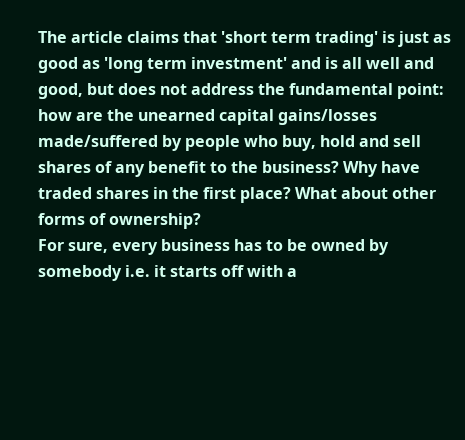The article claims that 'short term trading' is just as good as 'long term investment' and is all well and good, but does not address the fundamental point: how are the unearned capital gains/losses made/suffered by people who buy, hold and sell shares of any benefit to the business? Why have traded shares in the first place? What about other forms of ownership?
For sure, every business has to be owned by somebody i.e. it starts off with a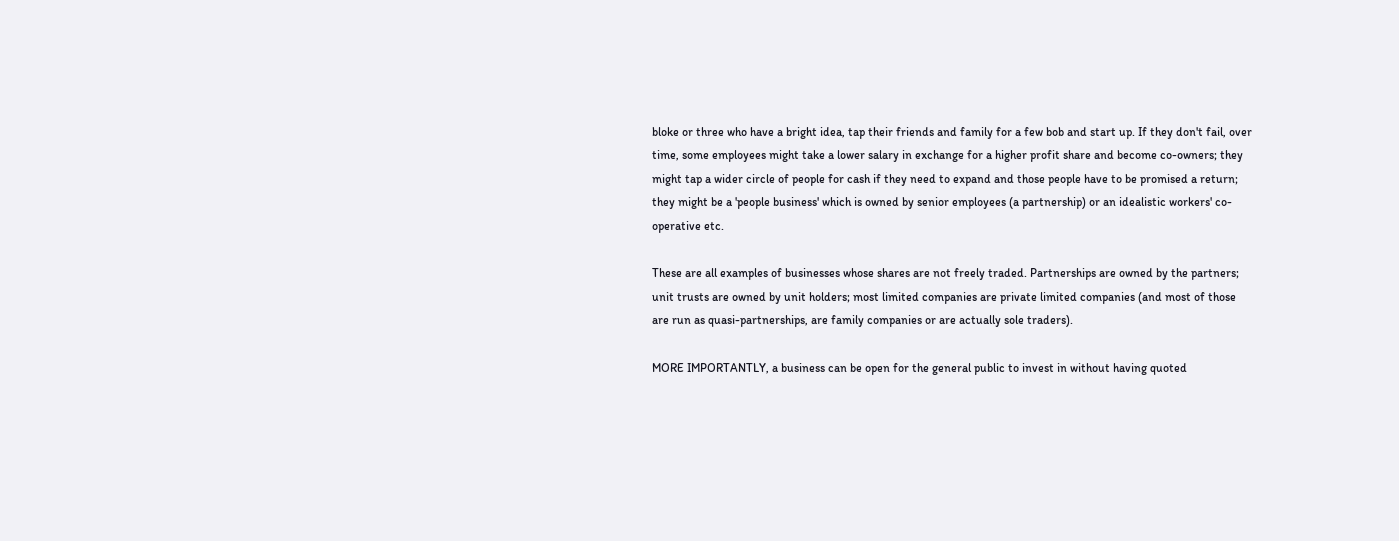bloke or three who have a bright idea, tap their friends and family for a few bob and start up. If they don't fail, over time, some employees might take a lower salary in exchange for a higher profit share and become co-owners; they might tap a wider circle of people for cash if they need to expand and those people have to be promised a return; they might be a 'people business' which is owned by senior employees (a partnership) or an idealistic workers' co-operative etc.

These are all examples of businesses whose shares are not freely traded. Partnerships are owned by the partners; unit trusts are owned by unit holders; most limited companies are private limited companies (and most of those are run as quasi-partnerships, are family companies or are actually sole traders).

MORE IMPORTANTLY, a business can be open for the general public to invest in without having quoted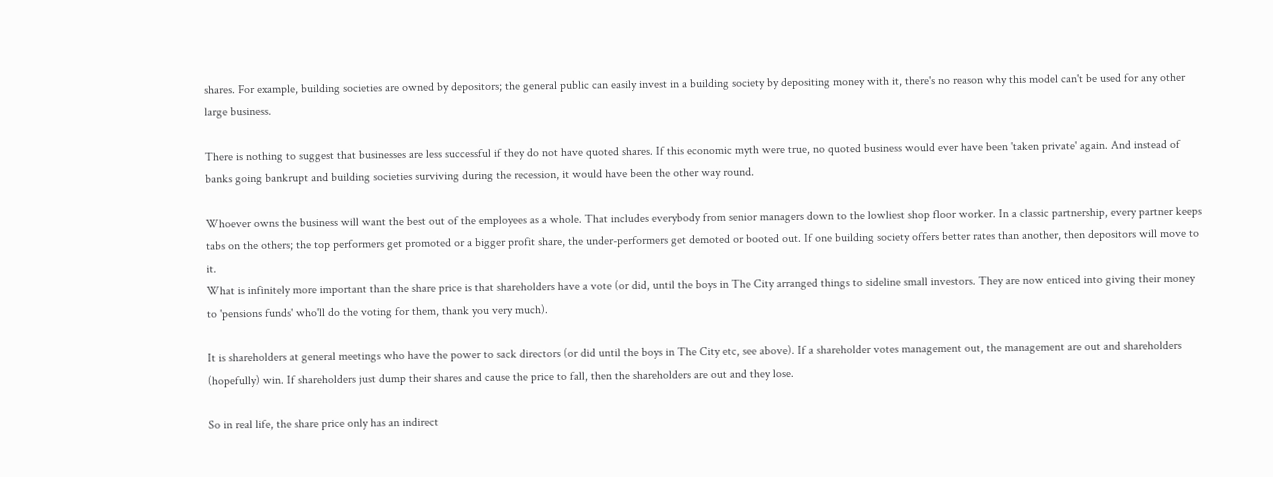shares. For example, building societies are owned by depositors; the general public can easily invest in a building society by depositing money with it, there's no reason why this model can't be used for any other large business.

There is nothing to suggest that businesses are less successful if they do not have quoted shares. If this economic myth were true, no quoted business would ever have been 'taken private' again. And instead of banks going bankrupt and building societies surviving during the recession, it would have been the other way round.

Whoever owns the business will want the best out of the employees as a whole. That includes everybody from senior managers down to the lowliest shop floor worker. In a classic partnership, every partner keeps tabs on the others; the top performers get promoted or a bigger profit share, the under-performers get demoted or booted out. If one building society offers better rates than another, then depositors will move to it.
What is infinitely more important than the share price is that shareholders have a vote (or did, until the boys in The City arranged things to sideline small investors. They are now enticed into giving their money to 'pensions funds' who'll do the voting for them, thank you very much).

It is shareholders at general meetings who have the power to sack directors (or did until the boys in The City etc, see above). If a shareholder votes management out, the management are out and shareholders (hopefully) win. If shareholders just dump their shares and cause the price to fall, then the shareholders are out and they lose.

So in real life, the share price only has an indirect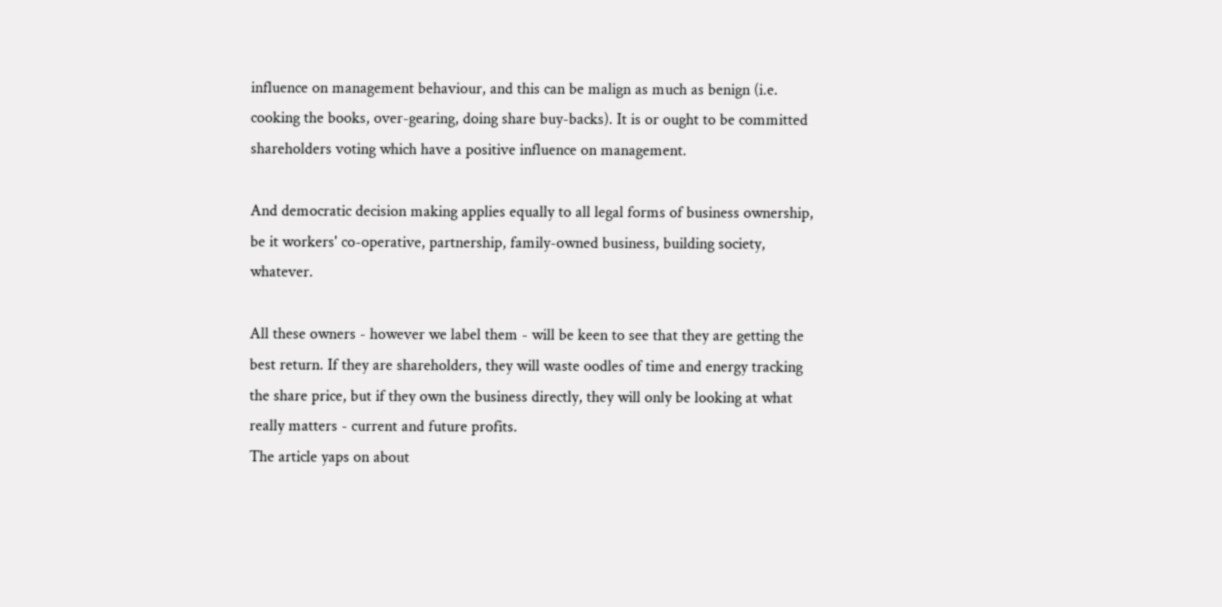influence on management behaviour, and this can be malign as much as benign (i.e. cooking the books, over-gearing, doing share buy-backs). It is or ought to be committed shareholders voting which have a positive influence on management.

And democratic decision making applies equally to all legal forms of business ownership, be it workers' co-operative, partnership, family-owned business, building society, whatever.

All these owners - however we label them - will be keen to see that they are getting the best return. If they are shareholders, they will waste oodles of time and energy tracking the share price, but if they own the business directly, they will only be looking at what really matters - current and future profits.
The article yaps on about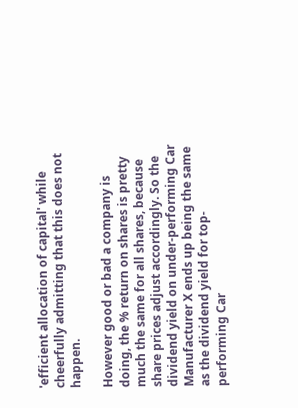'efficient allocation of capital' while cheerfully admitting that this does not happen.

However good or bad a company is doing, the % return on shares is pretty much the same for all shares, because share prices adjust accordingly. So the dividend yield on under-performing Car Manufacturer X ends up being the same as the dividend yield for top-performing Car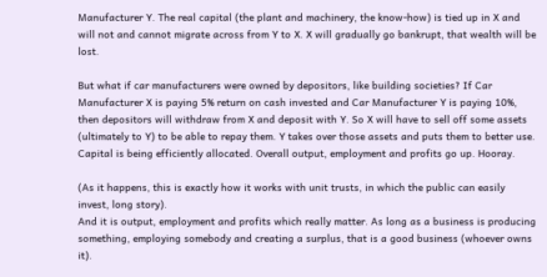Manufacturer Y. The real capital (the plant and machinery, the know-how) is tied up in X and will not and cannot migrate across from Y to X. X will gradually go bankrupt, that wealth will be lost.

But what if car manufacturers were owned by depositors, like building societies? If Car Manufacturer X is paying 5% return on cash invested and Car Manufacturer Y is paying 10%, then depositors will withdraw from X and deposit with Y. So X will have to sell off some assets (ultimately to Y) to be able to repay them. Y takes over those assets and puts them to better use. Capital is being efficiently allocated. Overall output, employment and profits go up. Hooray.

(As it happens, this is exactly how it works with unit trusts, in which the public can easily invest, long story).
And it is output, employment and profits which really matter. As long as a business is producing something, employing somebody and creating a surplus, that is a good business (whoever owns it).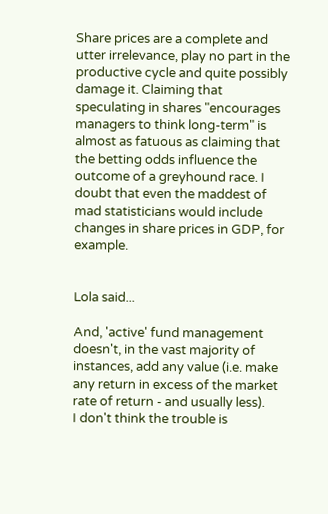Share prices are a complete and utter irrelevance, play no part in the productive cycle and quite possibly damage it. Claiming that speculating in shares "encourages managers to think long-term" is almost as fatuous as claiming that the betting odds influence the outcome of a greyhound race. I doubt that even the maddest of mad statisticians would include changes in share prices in GDP, for example.


Lola said...

And, 'active' fund management doesn't, in the vast majority of instances, add any value (i.e. make any return in excess of the market rate of return - and usually less).
I don't think the trouble is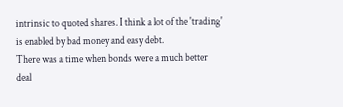intrinsic to quoted shares. I think a lot of the 'trading' is enabled by bad money and easy debt.
There was a time when bonds were a much better deal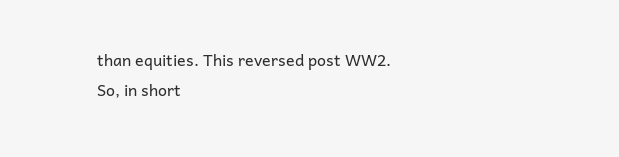than equities. This reversed post WW2.
So, in short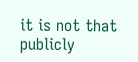it is not that publicly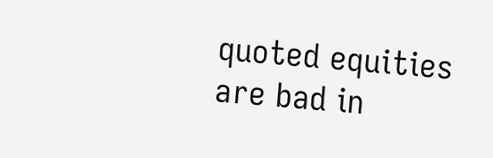quoted equities are bad in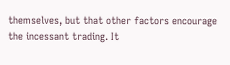themselves, but that other factors encourage the incessant trading. It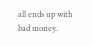all ends up with bad money.